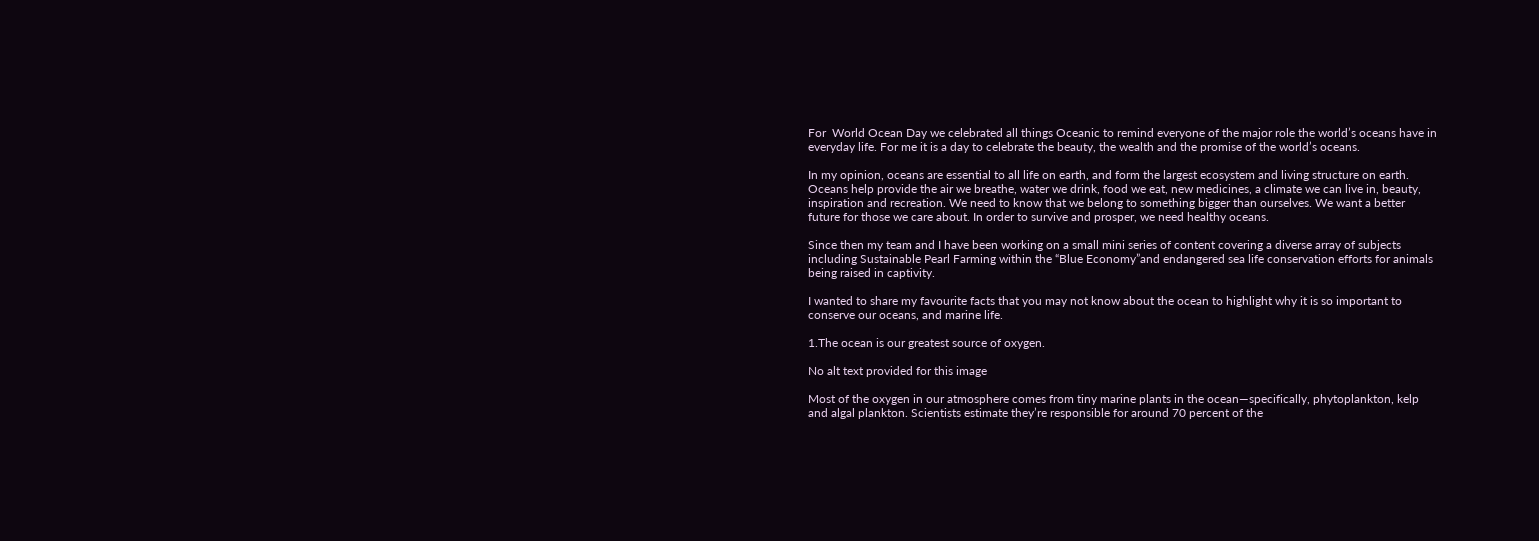For  World Ocean Day we celebrated all things Oceanic to remind everyone of the major role the world’s oceans have in everyday life. For me it is a day to celebrate the beauty, the wealth and the promise of the world’s oceans.

In my opinion, oceans are essential to all life on earth, and form the largest ecosystem and living structure on earth. Oceans help provide the air we breathe, water we drink, food we eat, new medicines, a climate we can live in, beauty, inspiration and recreation. We need to know that we belong to something bigger than ourselves. We want a better future for those we care about. In order to survive and prosper, we need healthy oceans.

Since then my team and I have been working on a small mini series of content covering a diverse array of subjects including Sustainable Pearl Farming within the “Blue Economy”and endangered sea life conservation efforts for animals being raised in captivity.

I wanted to share my favourite facts that you may not know about the ocean to highlight why it is so important to conserve our oceans, and marine life.

1.The ocean is our greatest source of oxygen.

No alt text provided for this image

Most of the oxygen in our atmosphere comes from tiny marine plants in the ocean—specifically, phytoplankton, kelp and algal plankton. Scientists estimate they’re responsible for around 70 percent of the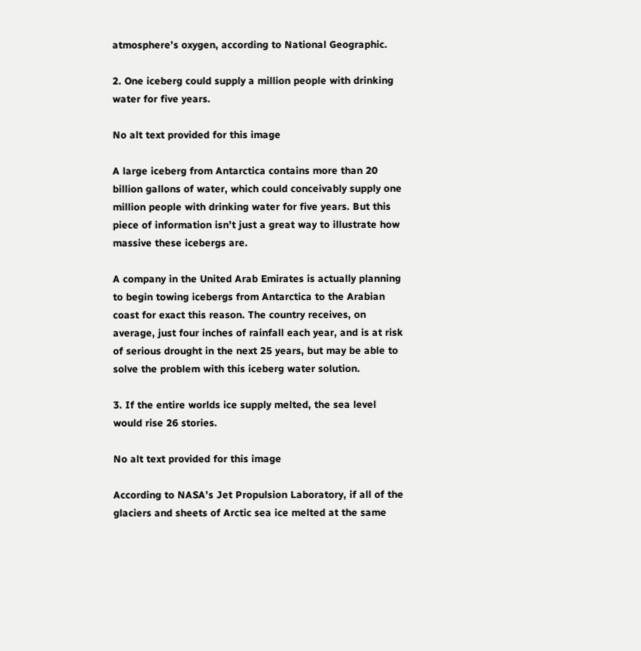atmosphere’s oxygen, according to National Geographic.

2. One iceberg could supply a million people with drinking water for five years.

No alt text provided for this image

A large iceberg from Antarctica contains more than 20 billion gallons of water, which could conceivably supply one million people with drinking water for five years. But this piece of information isn’t just a great way to illustrate how massive these icebergs are.

A company in the United Arab Emirates is actually planning to begin towing icebergs from Antarctica to the Arabian coast for exact this reason. The country receives, on average, just four inches of rainfall each year, and is at risk of serious drought in the next 25 years, but may be able to solve the problem with this iceberg water solution.

3. If the entire worlds ice supply melted, the sea level would rise 26 stories.

No alt text provided for this image

According to NASA’s Jet Propulsion Laboratory, if all of the glaciers and sheets of Arctic sea ice melted at the same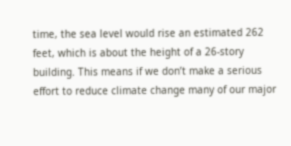time, the sea level would rise an estimated 262 feet, which is about the height of a 26-story building. This means if we don’t make a serious effort to reduce climate change many of our major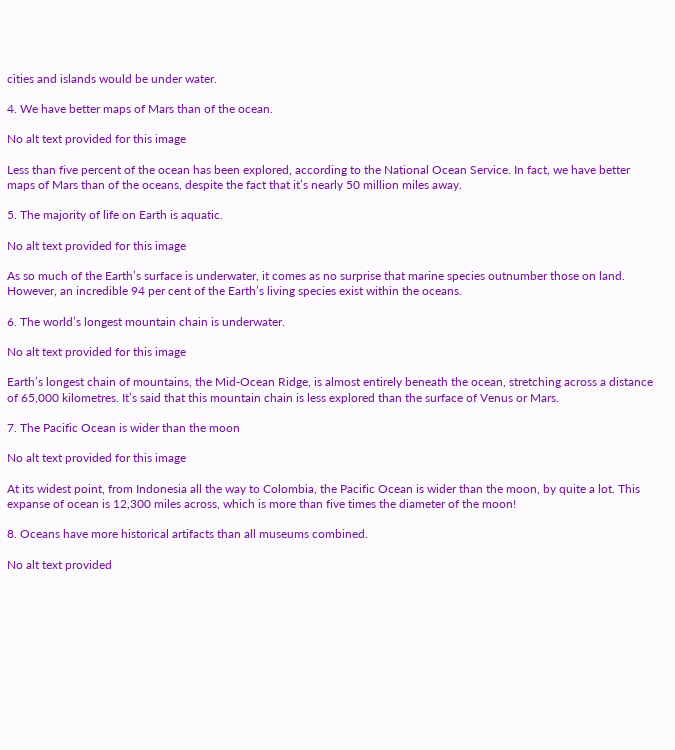cities and islands would be under water.

4. We have better maps of Mars than of the ocean.

No alt text provided for this image

Less than five percent of the ocean has been explored, according to the National Ocean Service. In fact, we have better maps of Mars than of the oceans, despite the fact that it’s nearly 50 million miles away.

5. The majority of life on Earth is aquatic.

No alt text provided for this image

As so much of the Earth’s surface is underwater, it comes as no surprise that marine species outnumber those on land. However, an incredible 94 per cent of the Earth’s living species exist within the oceans.

6. The world’s longest mountain chain is underwater.

No alt text provided for this image

Earth’s longest chain of mountains, the Mid-Ocean Ridge, is almost entirely beneath the ocean, stretching across a distance of 65,000 kilometres. It’s said that this mountain chain is less explored than the surface of Venus or Mars.

7. The Pacific Ocean is wider than the moon

No alt text provided for this image

At its widest point, from Indonesia all the way to Colombia, the Pacific Ocean is wider than the moon, by quite a lot. This expanse of ocean is 12,300 miles across, which is more than five times the diameter of the moon!

8. Oceans have more historical artifacts than all museums combined.

No alt text provided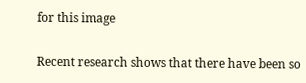for this image

Recent research shows that there have been so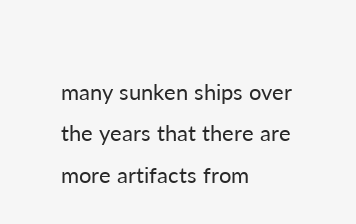many sunken ships over the years that there are more artifacts from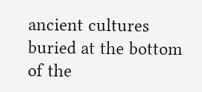ancient cultures buried at the bottom of the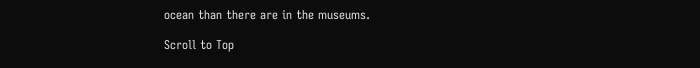ocean than there are in the museums.

Scroll to Top